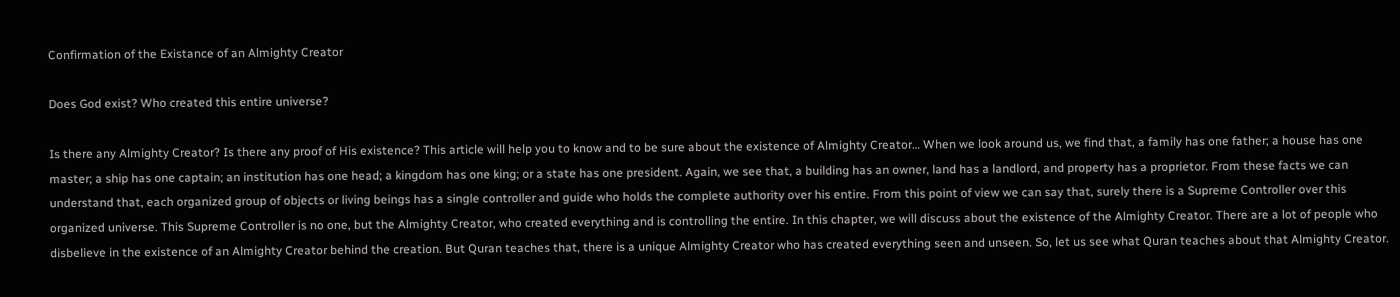Confirmation of the Existance of an Almighty Creator

Does God exist? Who created this entire universe?

Is there any Almighty Creator? Is there any proof of His existence? This article will help you to know and to be sure about the existence of Almighty Creator… When we look around us, we find that, a family has one father; a house has one master; a ship has one captain; an institution has one head; a kingdom has one king; or a state has one president. Again, we see that, a building has an owner, land has a landlord, and property has a proprietor. From these facts we can understand that, each organized group of objects or living beings has a single controller and guide who holds the complete authority over his entire. From this point of view we can say that, surely there is a Supreme Controller over this organized universe. This Supreme Controller is no one, but the Almighty Creator, who created everything and is controlling the entire. In this chapter, we will discuss about the existence of the Almighty Creator. There are a lot of people who disbelieve in the existence of an Almighty Creator behind the creation. But Quran teaches that, there is a unique Almighty Creator who has created everything seen and unseen. So, let us see what Quran teaches about that Almighty Creator.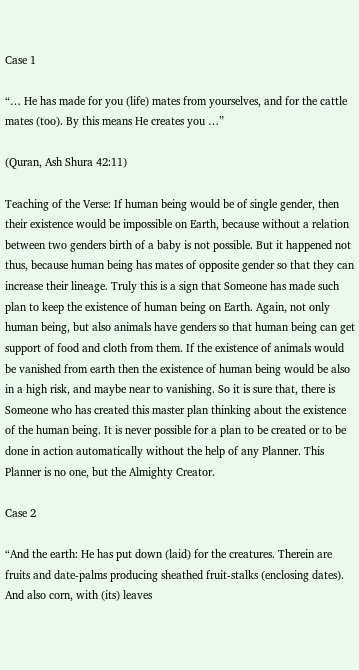Case 1

“… He has made for you (life) mates from yourselves, and for the cattle mates (too). By this means He creates you …”

(Quran, Ash Shura 42:11)

Teaching of the Verse: If human being would be of single gender, then their existence would be impossible on Earth, because without a relation between two genders birth of a baby is not possible. But it happened not thus, because human being has mates of opposite gender so that they can increase their lineage. Truly this is a sign that Someone has made such plan to keep the existence of human being on Earth. Again, not only human being, but also animals have genders so that human being can get support of food and cloth from them. If the existence of animals would be vanished from earth then the existence of human being would be also in a high risk, and maybe near to vanishing. So it is sure that, there is Someone who has created this master plan thinking about the existence of the human being. It is never possible for a plan to be created or to be done in action automatically without the help of any Planner. This Planner is no one, but the Almighty Creator.

Case 2

“And the earth: He has put down (laid) for the creatures. Therein are fruits and date-palms producing sheathed fruit-stalks (enclosing dates). And also corn, with (its) leaves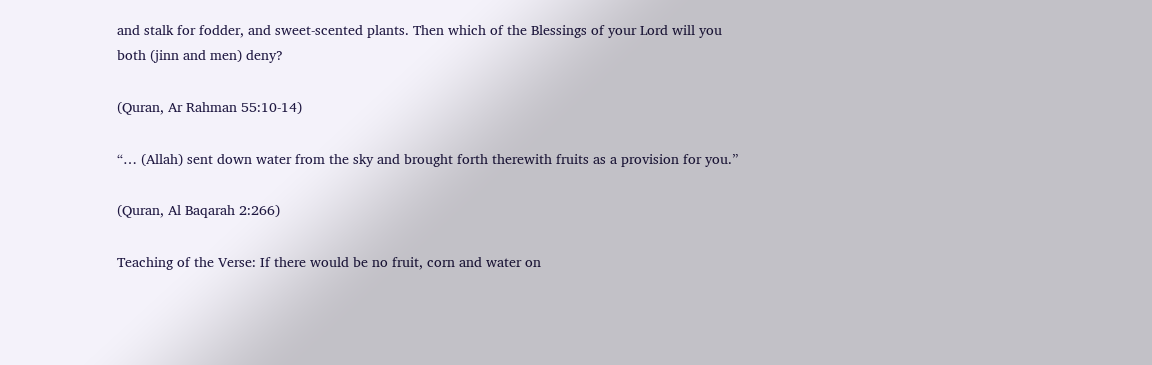and stalk for fodder, and sweet-scented plants. Then which of the Blessings of your Lord will you both (jinn and men) deny?

(Quran, Ar Rahman 55:10-14)

“… (Allah) sent down water from the sky and brought forth therewith fruits as a provision for you.”

(Quran, Al Baqarah 2:266)

Teaching of the Verse: If there would be no fruit, corn and water on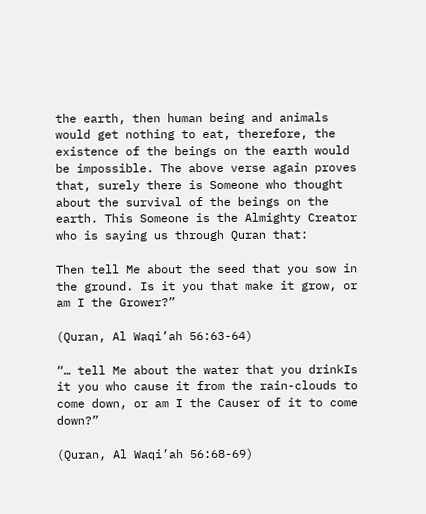the earth, then human being and animals would get nothing to eat, therefore, the existence of the beings on the earth would be impossible. The above verse again proves that, surely there is Someone who thought about the survival of the beings on the earth. This Someone is the Almighty Creator who is saying us through Quran that:

Then tell Me about the seed that you sow in the ground. Is it you that make it grow, or am I the Grower?”

(Quran, Al Waqi’ah 56:63-64)

“… tell Me about the water that you drinkIs it you who cause it from the rain-clouds to come down, or am I the Causer of it to come down?”

(Quran, Al Waqi’ah 56:68-69)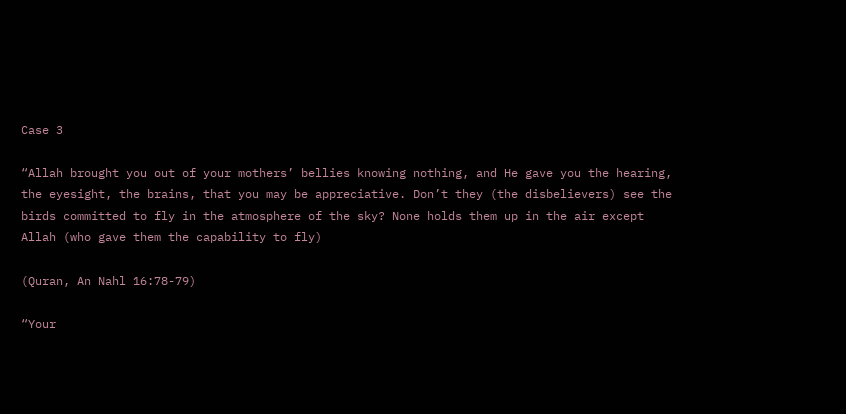Case 3

“Allah brought you out of your mothers’ bellies knowing nothing, and He gave you the hearing, the eyesight, the brains, that you may be appreciative. Don’t they (the disbelievers) see the birds committed to fly in the atmosphere of the sky? None holds them up in the air except Allah (who gave them the capability to fly)

(Quran, An Nahl 16:78-79)

“Your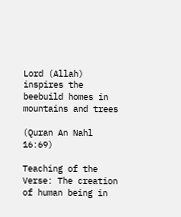Lord (Allah) inspires the beebuild homes in mountains and trees

(Quran An Nahl 16:69)

Teaching of the Verse: The creation of human being in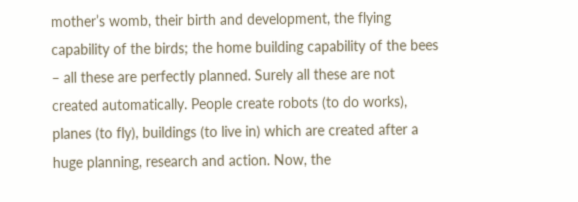mother’s womb, their birth and development, the flying capability of the birds; the home building capability of the bees – all these are perfectly planned. Surely all these are not created automatically. People create robots (to do works), planes (to fly), buildings (to live in) which are created after a huge planning, research and action. Now, the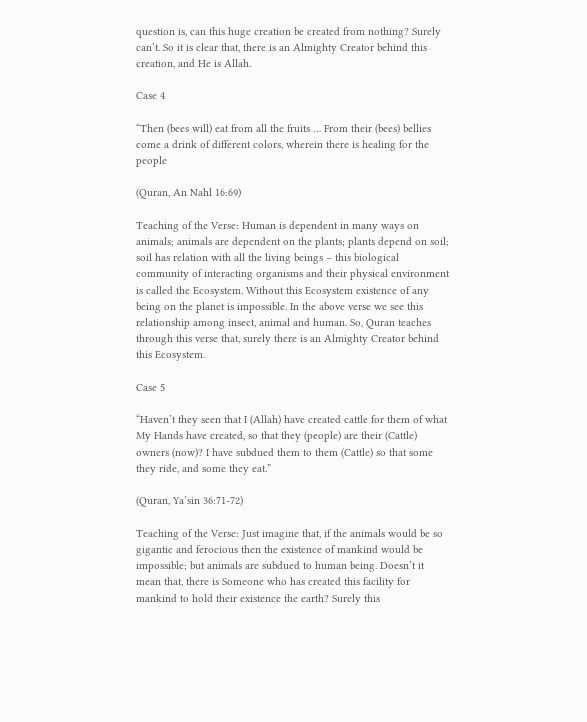question is, can this huge creation be created from nothing? Surely can’t. So it is clear that, there is an Almighty Creator behind this creation, and He is Allah.

Case 4

“Then (bees will) eat from all the fruits … From their (bees) bellies come a drink of different colors, wherein there is healing for the people

(Quran, An Nahl 16:69)

Teaching of the Verse: Human is dependent in many ways on animals; animals are dependent on the plants; plants depend on soil; soil has relation with all the living beings – this biological community of interacting organisms and their physical environment is called the Ecosystem. Without this Ecosystem existence of any being on the planet is impossible. In the above verse we see this relationship among insect, animal and human. So, Quran teaches through this verse that, surely there is an Almighty Creator behind this Ecosystem.

Case 5

“Haven’t they seen that I (Allah) have created cattle for them of what My Hands have created, so that they (people) are their (Cattle) owners (now)? I have subdued them to them (Cattle) so that some they ride, and some they eat.”

(Quran, Ya’sin 36:71-72)

Teaching of the Verse: Just imagine that, if the animals would be so gigantic and ferocious then the existence of mankind would be impossible; but animals are subdued to human being. Doesn’t it mean that, there is Someone who has created this facility for mankind to hold their existence the earth? Surely this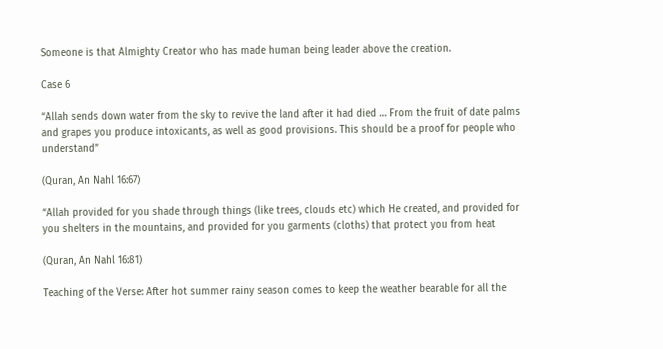Someone is that Almighty Creator who has made human being leader above the creation.

Case 6

“Allah sends down water from the sky to revive the land after it had died … From the fruit of date palms and grapes you produce intoxicants, as well as good provisions. This should be a proof for people who understand”

(Quran, An Nahl 16:67)

“Allah provided for you shade through things (like trees, clouds etc) which He created, and provided for you shelters in the mountains, and provided for you garments (cloths) that protect you from heat

(Quran, An Nahl 16:81)

Teaching of the Verse: After hot summer rainy season comes to keep the weather bearable for all the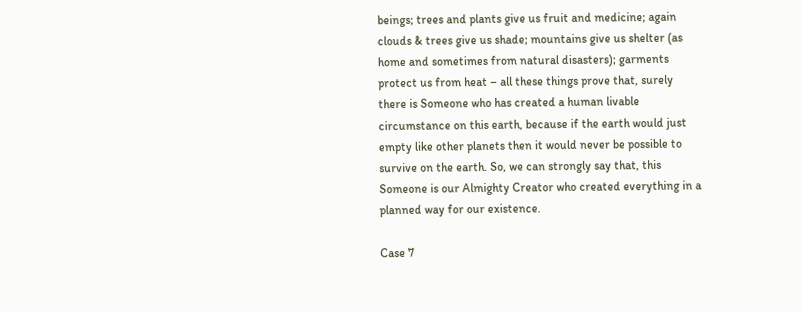beings; trees and plants give us fruit and medicine; again clouds & trees give us shade; mountains give us shelter (as home and sometimes from natural disasters); garments protect us from heat – all these things prove that, surely there is Someone who has created a human livable circumstance on this earth, because if the earth would just empty like other planets then it would never be possible to survive on the earth. So, we can strongly say that, this Someone is our Almighty Creator who created everything in a planned way for our existence.

Case 7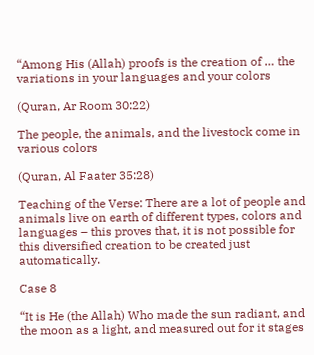“Among His (Allah) proofs is the creation of … the variations in your languages and your colors

(Quran, Ar Room 30:22)

The people, the animals, and the livestock come in various colors

(Quran, Al Faater 35:28)

Teaching of the Verse: There are a lot of people and animals live on earth of different types, colors and languages – this proves that, it is not possible for this diversified creation to be created just automatically.

Case 8

“It is He (the Allah) Who made the sun radiant, and the moon as a light, and measured out for it stages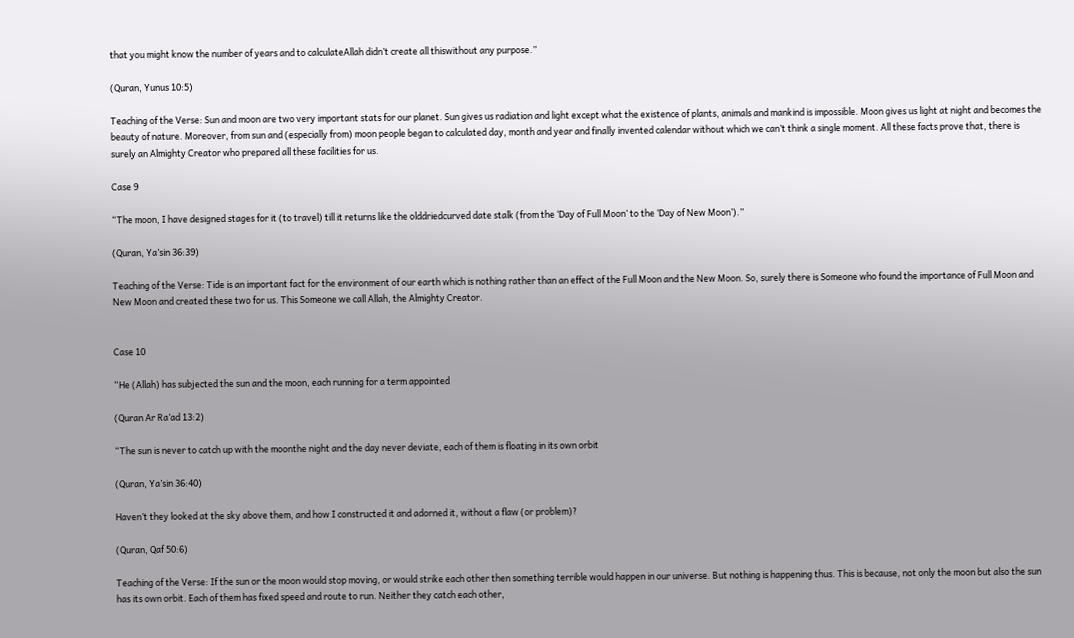that you might know the number of years and to calculateAllah didn’t create all thiswithout any purpose.”

(Quran, Yunus 10:5)

Teaching of the Verse: Sun and moon are two very important stats for our planet. Sun gives us radiation and light except what the existence of plants, animals and mankind is impossible. Moon gives us light at night and becomes the beauty of nature. Moreover, from sun and (especially from) moon people began to calculated day, month and year and finally invented calendar without which we can’t think a single moment. All these facts prove that, there is surely an Almighty Creator who prepared all these facilities for us.

Case 9

“The moon, I have designed stages for it (to travel) till it returns like the olddriedcurved date stalk (from the ‘Day of Full Moon’ to the ‘Day of New Moon’).”

(Quran, Ya’sin 36:39)

Teaching of the Verse: Tide is an important fact for the environment of our earth which is nothing rather than an effect of the Full Moon and the New Moon. So, surely there is Someone who found the importance of Full Moon and New Moon and created these two for us. This Someone we call Allah, the Almighty Creator.


Case 10

“He (Allah) has subjected the sun and the moon, each running for a term appointed

(Quran Ar Ra’ad 13:2)

“The sun is never to catch up with the moonthe night and the day never deviate, each of them is floating in its own orbit

(Quran, Ya’sin 36:40)

Haven’t they looked at the sky above them, and how I constructed it and adorned it, without a flaw (or problem)?

(Quran, Qaf 50:6)

Teaching of the Verse: If the sun or the moon would stop moving, or would strike each other then something terrible would happen in our universe. But nothing is happening thus. This is because, not only the moon but also the sun has its own orbit. Each of them has fixed speed and route to run. Neither they catch each other,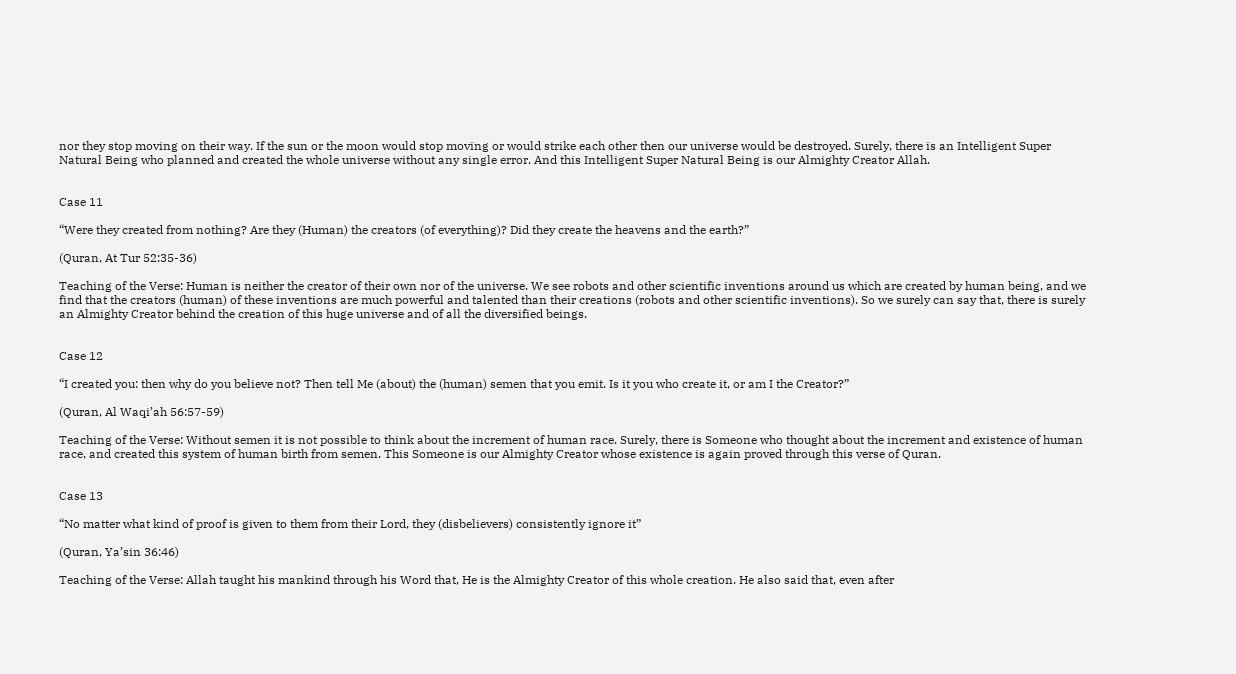nor they stop moving on their way. If the sun or the moon would stop moving or would strike each other then our universe would be destroyed. Surely, there is an Intelligent Super Natural Being who planned and created the whole universe without any single error. And this Intelligent Super Natural Being is our Almighty Creator Allah.


Case 11

“Were they created from nothing? Are they (Human) the creators (of everything)? Did they create the heavens and the earth?”

(Quran, At Tur 52:35-36)

Teaching of the Verse: Human is neither the creator of their own nor of the universe. We see robots and other scientific inventions around us which are created by human being, and we find that the creators (human) of these inventions are much powerful and talented than their creations (robots and other scientific inventions). So we surely can say that, there is surely an Almighty Creator behind the creation of this huge universe and of all the diversified beings.


Case 12

“I created you: then why do you believe not? Then tell Me (about) the (human) semen that you emit. Is it you who create it, or am I the Creator?”

(Quran, Al Waqi’ah 56:57-59)

Teaching of the Verse: Without semen it is not possible to think about the increment of human race. Surely, there is Someone who thought about the increment and existence of human race, and created this system of human birth from semen. This Someone is our Almighty Creator whose existence is again proved through this verse of Quran.


Case 13

“No matter what kind of proof is given to them from their Lord, they (disbelievers) consistently ignore it”

(Quran, Ya’sin 36:46)

Teaching of the Verse: Allah taught his mankind through his Word that, He is the Almighty Creator of this whole creation. He also said that, even after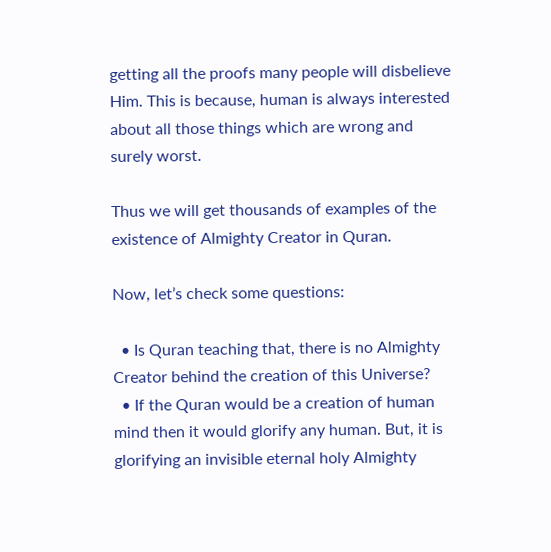getting all the proofs many people will disbelieve Him. This is because, human is always interested about all those things which are wrong and surely worst.

Thus we will get thousands of examples of the existence of Almighty Creator in Quran.

Now, let’s check some questions:

  • Is Quran teaching that, there is no Almighty Creator behind the creation of this Universe?
  • If the Quran would be a creation of human mind then it would glorify any human. But, it is glorifying an invisible eternal holy Almighty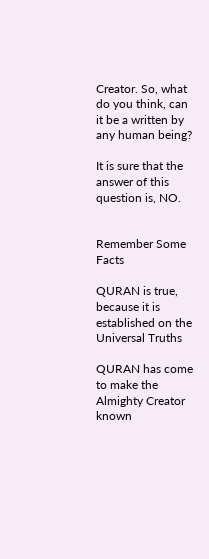Creator. So, what do you think, can it be a written by any human being?

It is sure that the answer of this question is, NO.


Remember Some Facts

QURAN is true, because it is established on the Universal Truths

QURAN has come to make the Almighty Creator known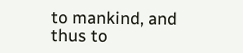to mankind, and thus to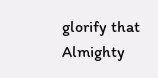glorify that Almighty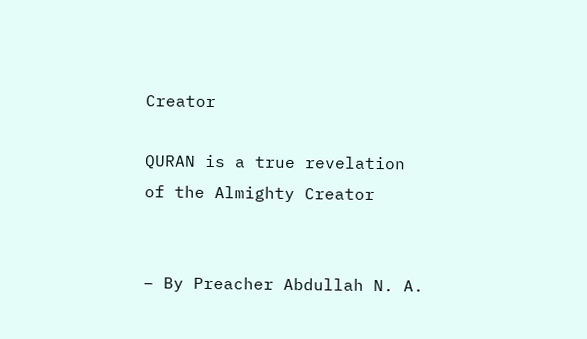Creator

QURAN is a true revelation of the Almighty Creator


– By Preacher Abdullah N. A.